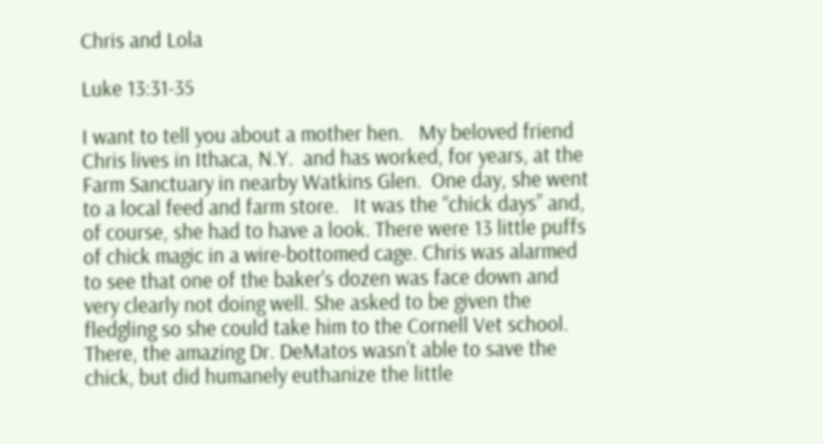Chris and Lola

Luke 13:31-35

I want to tell you about a mother hen.   My beloved friend Chris lives in Ithaca, N.Y.  and has worked, for years, at the Farm Sanctuary in nearby Watkins Glen.  One day, she went to a local feed and farm store.   It was the “chick days” and, of course, she had to have a look. There were 13 little puffs of chick magic in a wire-bottomed cage. Chris was alarmed to see that one of the baker's dozen was face down and very clearly not doing well. She asked to be given the fledgling so she could take him to the Cornell Vet school. There, the amazing Dr. DeMatos wasn’t able to save the chick, but did humanely euthanize the little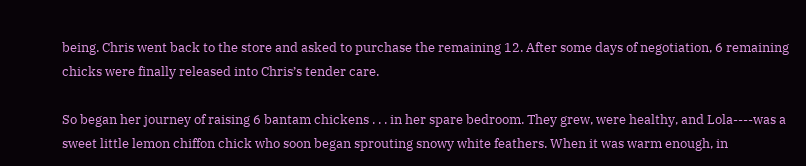being. Chris went back to the store and asked to purchase the remaining 12. After some days of negotiation, 6 remaining chicks were finally released into Chris’s tender care.

So began her journey of raising 6 bantam chickens . . . in her spare bedroom. They grew, were healthy, and Lola----was a sweet little lemon chiffon chick who soon began sprouting snowy white feathers. When it was warm enough, in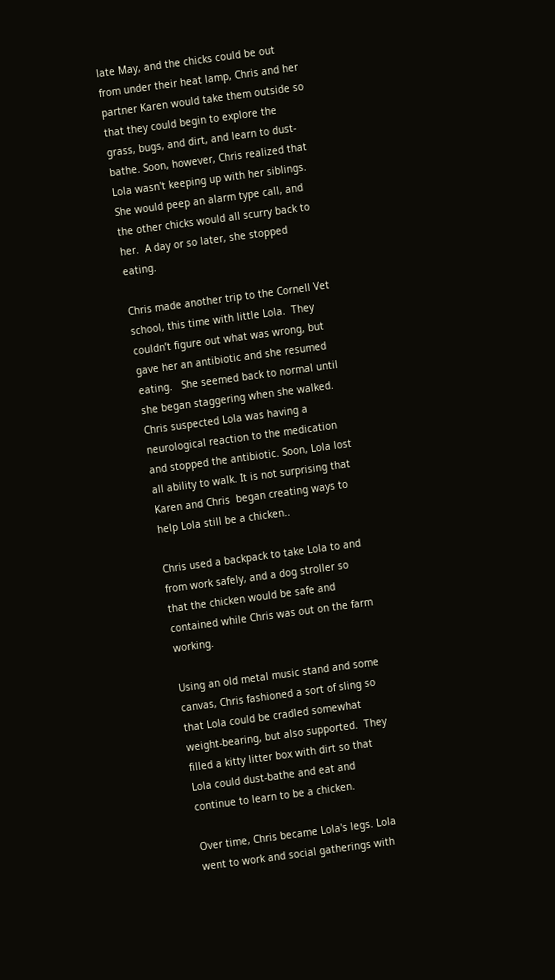late May, and the chicks could be out from under their heat lamp, Chris and her partner Karen would take them outside so that they could begin to explore the grass, bugs, and dirt, and learn to dust-bathe. Soon, however, Chris realized that Lola wasn't keeping up with her siblings.  She would peep an alarm type call, and the other chicks would all scurry back to her.  A day or so later, she stopped eating.

Chris made another trip to the Cornell Vet school, this time with little Lola.  They couldn’t figure out what was wrong, but gave her an antibiotic and she resumed eating.   She seemed back to normal until she began staggering when she walked. Chris suspected Lola was having a neurological reaction to the medication and stopped the antibiotic. Soon, Lola lost all ability to walk. It is not surprising that  Karen and Chris  began creating ways to help Lola still be a chicken..

Chris used a backpack to take Lola to and from work safely, and a dog stroller so that the chicken would be safe and contained while Chris was out on the farm working.

Using an old metal music stand and some canvas, Chris fashioned a sort of sling so that Lola could be cradled somewhat weight-bearing, but also supported.  They filled a kitty litter box with dirt so that Lola could dust-bathe and eat and continue to learn to be a chicken.

Over time, Chris became Lola's legs. Lola went to work and social gatherings with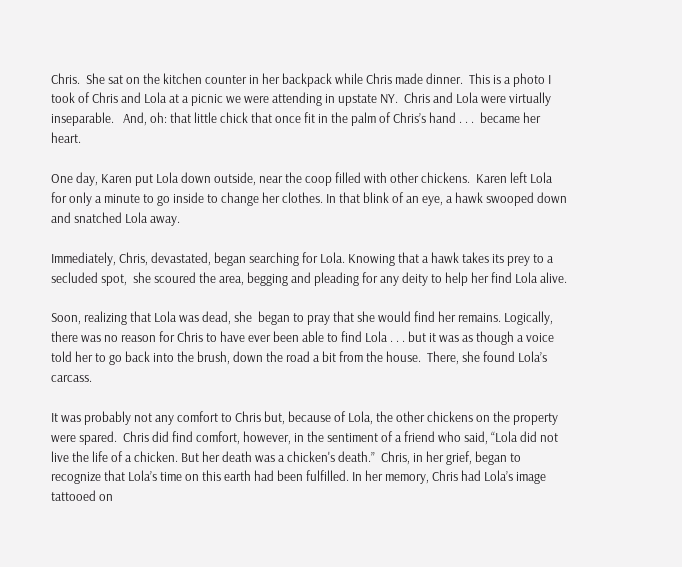Chris.  She sat on the kitchen counter in her backpack while Chris made dinner.  This is a photo I took of Chris and Lola at a picnic we were attending in upstate NY.  Chris and Lola were virtually inseparable.   And, oh: that little chick that once fit in the palm of Chris’s hand . . .  became her heart.

One day, Karen put Lola down outside, near the coop filled with other chickens.  Karen left Lola for only a minute to go inside to change her clothes. In that blink of an eye, a hawk swooped down and snatched Lola away.

Immediately, Chris, devastated, began searching for Lola. Knowing that a hawk takes its prey to a secluded spot,  she scoured the area, begging and pleading for any deity to help her find Lola alive.

Soon, realizing that Lola was dead, she  began to pray that she would find her remains. Logically, there was no reason for Chris to have ever been able to find Lola . . . but it was as though a voice told her to go back into the brush, down the road a bit from the house.  There, she found Lola’s carcass.

It was probably not any comfort to Chris but, because of Lola, the other chickens on the property were spared.  Chris did find comfort, however, in the sentiment of a friend who said, “Lola did not live the life of a chicken. But her death was a chicken's death.”  Chris, in her grief, began to recognize that Lola’s time on this earth had been fulfilled. In her memory, Chris had Lola’s image tattooed on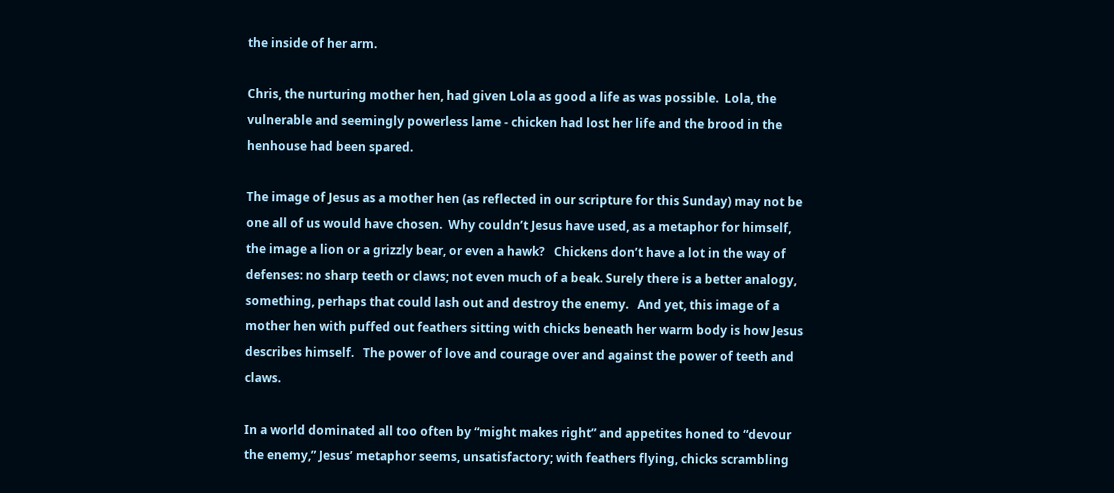the inside of her arm.

Chris, the nurturing mother hen, had given Lola as good a life as was possible.  Lola, the vulnerable and seemingly powerless lame - chicken had lost her life and the brood in the henhouse had been spared.

The image of Jesus as a mother hen (as reflected in our scripture for this Sunday) may not be one all of us would have chosen.  Why couldn’t Jesus have used, as a metaphor for himself, the image a lion or a grizzly bear, or even a hawk?   Chickens don’t have a lot in the way of defenses: no sharp teeth or claws; not even much of a beak. Surely there is a better analogy, something, perhaps that could lash out and destroy the enemy.   And yet, this image of a mother hen with puffed out feathers sitting with chicks beneath her warm body is how Jesus describes himself.   The power of love and courage over and against the power of teeth and claws.

In a world dominated all too often by “might makes right” and appetites honed to “devour the enemy,” Jesus’ metaphor seems, unsatisfactory; with feathers flying, chicks scrambling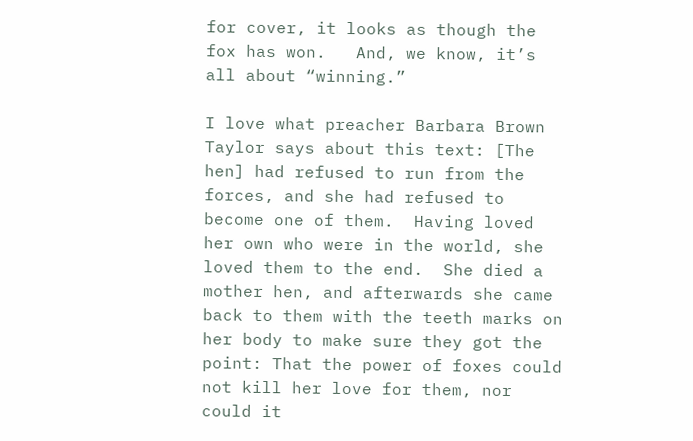for cover, it looks as though the fox has won.   And, we know, it’s all about “winning.”

I love what preacher Barbara Brown Taylor says about this text: [The hen] had refused to run from the forces, and she had refused to become one of them.  Having loved her own who were in the world, she loved them to the end.  She died a mother hen, and afterwards she came back to them with the teeth marks on her body to make sure they got the point: That the power of foxes could not kill her love for them, nor could it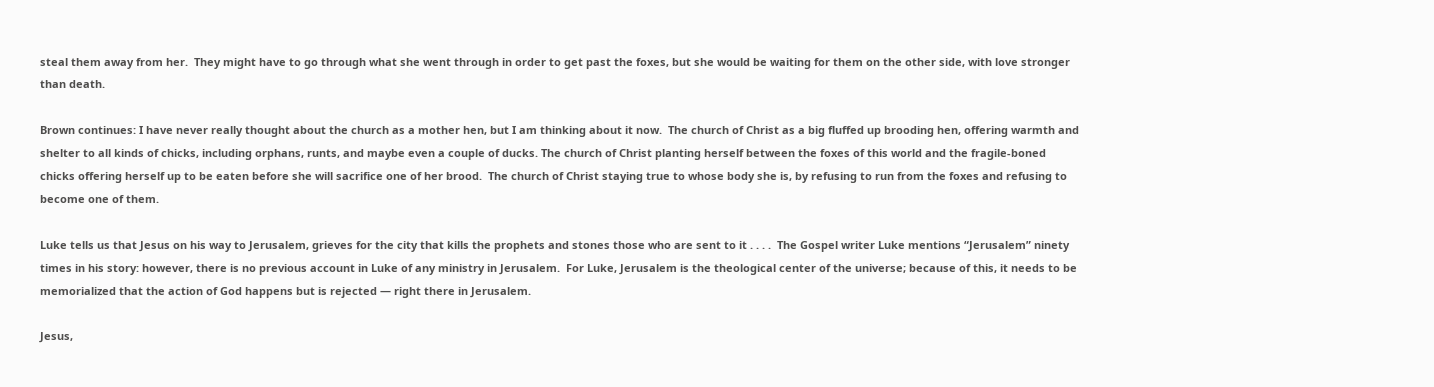steal them away from her.  They might have to go through what she went through in order to get past the foxes, but she would be waiting for them on the other side, with love stronger than death.

Brown continues: I have never really thought about the church as a mother hen, but I am thinking about it now.  The church of Christ as a big fluffed up brooding hen, offering warmth and shelter to all kinds of chicks, including orphans, runts, and maybe even a couple of ducks. The church of Christ planting herself between the foxes of this world and the fragile-boned chicks offering herself up to be eaten before she will sacrifice one of her brood.  The church of Christ staying true to whose body she is, by refusing to run from the foxes and refusing to become one of them.

Luke tells us that Jesus on his way to Jerusalem, grieves for the city that kills the prophets and stones those who are sent to it . . . .  The Gospel writer Luke mentions “Jerusalem” ninety times in his story: however, there is no previous account in Luke of any ministry in Jerusalem.  For Luke, Jerusalem is the theological center of the universe; because of this, it needs to be memorialized that the action of God happens but is rejected — right there in Jerusalem.

Jesus,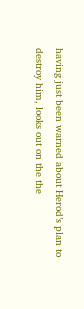having just been warned about Herod’s plan to destroy him, looks out on the the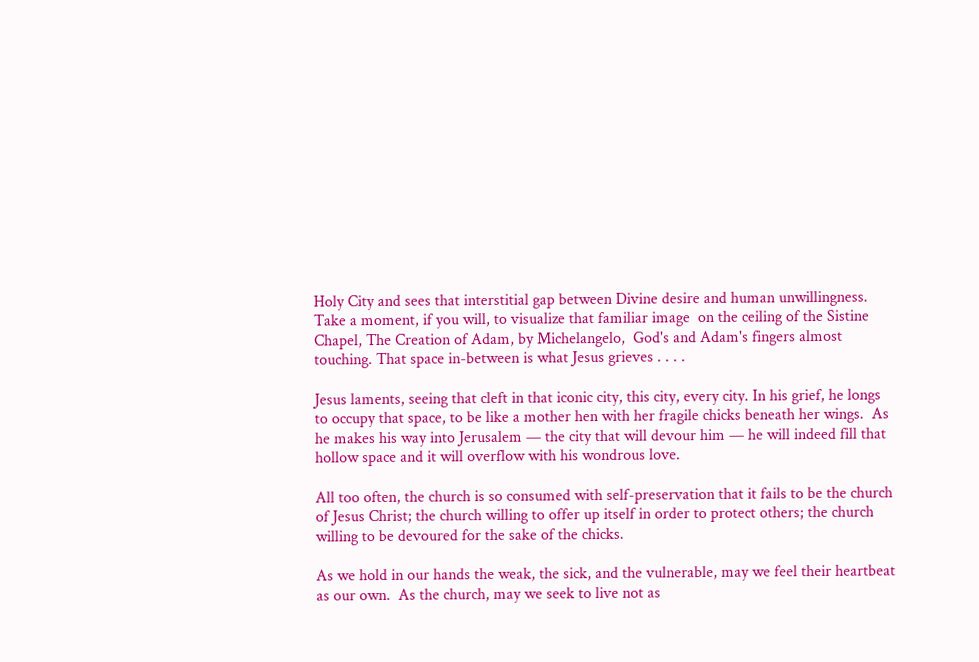Holy City and sees that interstitial gap between Divine desire and human unwillingness. Take a moment, if you will, to visualize that familiar image  on the ceiling of the Sistine Chapel, The Creation of Adam, by Michelangelo,  God's and Adam's fingers almost touching. That space in-between is what Jesus grieves . . . .

Jesus laments, seeing that cleft in that iconic city, this city, every city. In his grief, he longs to occupy that space, to be like a mother hen with her fragile chicks beneath her wings.  As he makes his way into Jerusalem — the city that will devour him — he will indeed fill that hollow space and it will overflow with his wondrous love.

All too often, the church is so consumed with self-preservation that it fails to be the church of Jesus Christ; the church willing to offer up itself in order to protect others; the church willing to be devoured for the sake of the chicks.

As we hold in our hands the weak, the sick, and the vulnerable, may we feel their heartbeat as our own.  As the church, may we seek to live not as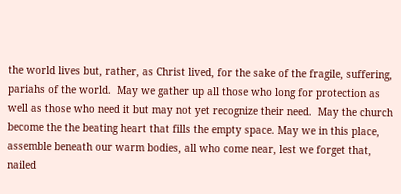the world lives but, rather, as Christ lived, for the sake of the fragile, suffering, pariahs of the world.  May we gather up all those who long for protection as well as those who need it but may not yet recognize their need.  May the church become the the beating heart that fills the empty space. May we in this place, assemble beneath our warm bodies, all who come near, lest we forget that, nailed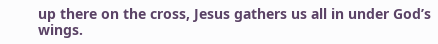up there on the cross, Jesus gathers us all in under God’s wings.